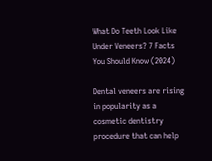What Do Teeth Look Like Under Veneers? 7 Facts You Should Know (2024)

Dental veneers are rising in popularity as a cosmetic dentistry procedure that can help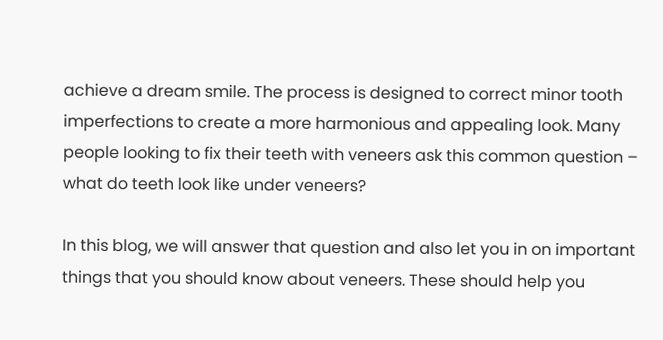achieve a dream smile. The process is designed to correct minor tooth imperfections to create a more harmonious and appealing look. Many people looking to fix their teeth with veneers ask this common question – what do teeth look like under veneers?

In this blog, we will answer that question and also let you in on important things that you should know about veneers. These should help you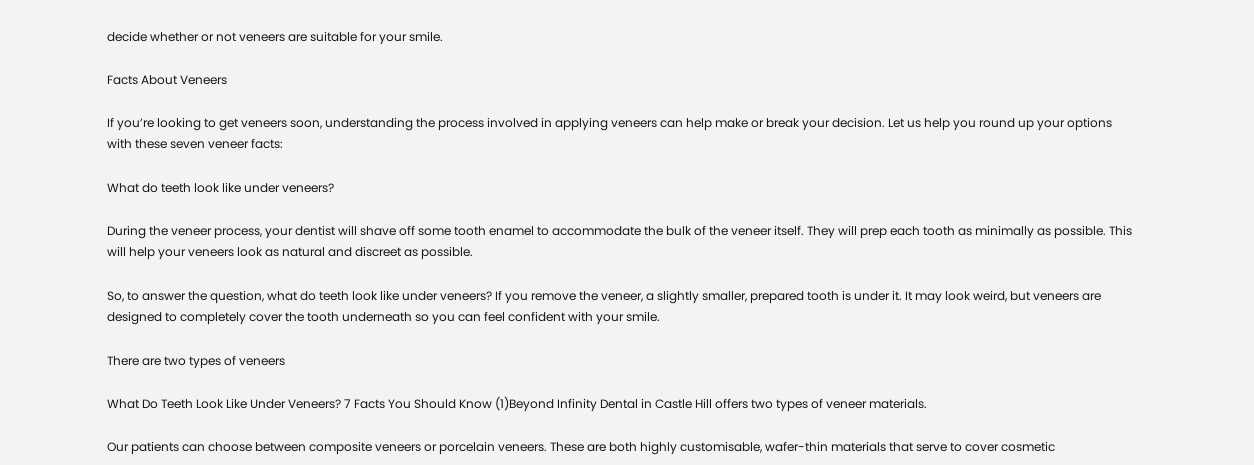decide whether or not veneers are suitable for your smile.

Facts About Veneers

If you’re looking to get veneers soon, understanding the process involved in applying veneers can help make or break your decision. Let us help you round up your options with these seven veneer facts:

What do teeth look like under veneers?

During the veneer process, your dentist will shave off some tooth enamel to accommodate the bulk of the veneer itself. They will prep each tooth as minimally as possible. This will help your veneers look as natural and discreet as possible.

So, to answer the question, what do teeth look like under veneers? If you remove the veneer, a slightly smaller, prepared tooth is under it. It may look weird, but veneers are designed to completely cover the tooth underneath so you can feel confident with your smile.

There are two types of veneers

What Do Teeth Look Like Under Veneers? 7 Facts You Should Know (1)Beyond Infinity Dental in Castle Hill offers two types of veneer materials.

Our patients can choose between composite veneers or porcelain veneers. These are both highly customisable, wafer-thin materials that serve to cover cosmetic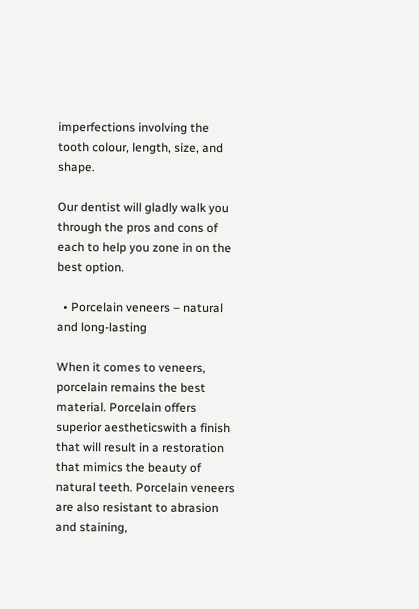imperfections involving the tooth colour, length, size, and shape.

Our dentist will gladly walk you through the pros and cons of each to help you zone in on the best option.

  • Porcelain veneers – natural and long-lasting

When it comes to veneers, porcelain remains the best material. Porcelain offers superior aestheticswith a finish that will result in a restoration that mimics the beauty of natural teeth. Porcelain veneers are also resistant to abrasion and staining,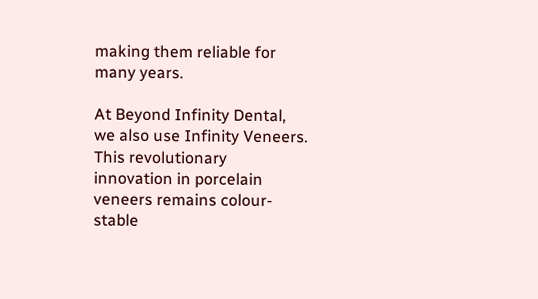making them reliable for many years.

At Beyond Infinity Dental, we also use Infinity Veneers. This revolutionary innovation in porcelain veneers remains colour-stable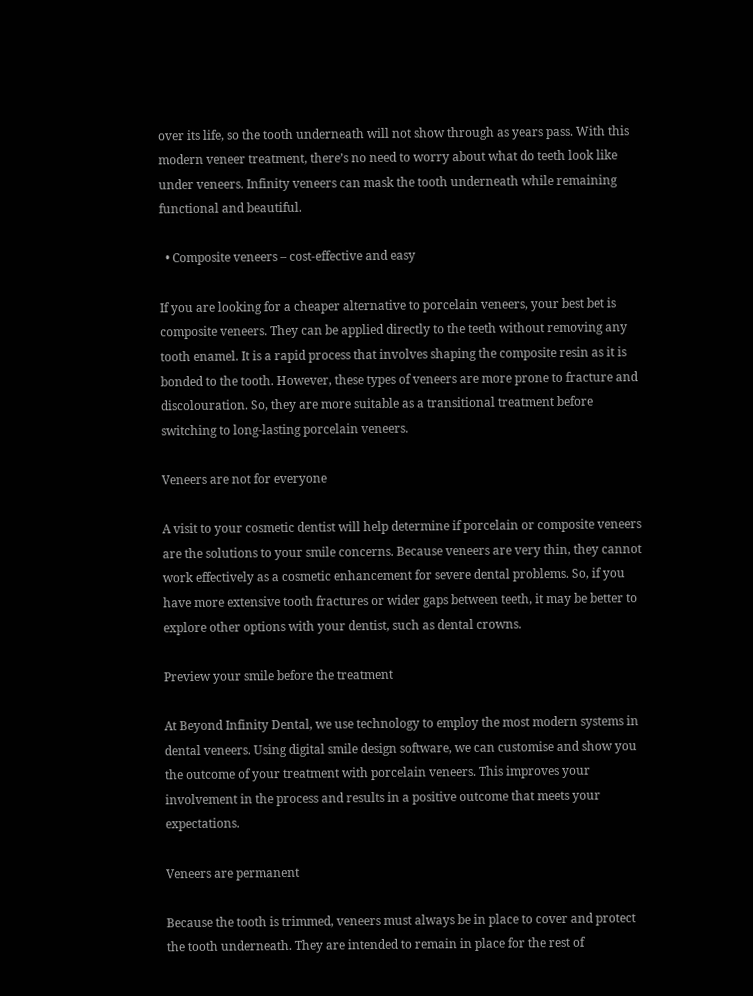over its life, so the tooth underneath will not show through as years pass. With this modern veneer treatment, there’s no need to worry about what do teeth look like under veneers. Infinity veneers can mask the tooth underneath while remaining functional and beautiful.

  • Composite veneers – cost-effective and easy

If you are looking for a cheaper alternative to porcelain veneers, your best bet is composite veneers. They can be applied directly to the teeth without removing any tooth enamel. It is a rapid process that involves shaping the composite resin as it is bonded to the tooth. However, these types of veneers are more prone to fracture and discolouration. So, they are more suitable as a transitional treatment before switching to long-lasting porcelain veneers.

Veneers are not for everyone

A visit to your cosmetic dentist will help determine if porcelain or composite veneers are the solutions to your smile concerns. Because veneers are very thin, they cannot work effectively as a cosmetic enhancement for severe dental problems. So, if you have more extensive tooth fractures or wider gaps between teeth, it may be better to explore other options with your dentist, such as dental crowns.

Preview your smile before the treatment

At Beyond Infinity Dental, we use technology to employ the most modern systems in dental veneers. Using digital smile design software, we can customise and show you the outcome of your treatment with porcelain veneers. This improves your involvement in the process and results in a positive outcome that meets your expectations.

Veneers are permanent

Because the tooth is trimmed, veneers must always be in place to cover and protect the tooth underneath. They are intended to remain in place for the rest of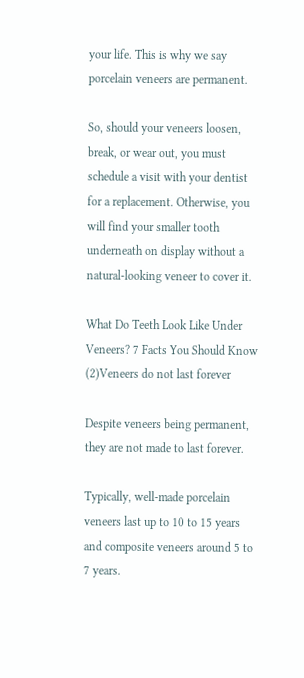your life. This is why we say porcelain veneers are permanent.

So, should your veneers loosen, break, or wear out, you must schedule a visit with your dentist for a replacement. Otherwise, you will find your smaller tooth underneath on display without a natural-looking veneer to cover it.

What Do Teeth Look Like Under Veneers? 7 Facts You Should Know (2)Veneers do not last forever

Despite veneers being permanent, they are not made to last forever.

Typically, well-made porcelain veneers last up to 10 to 15 years and composite veneers around 5 to 7 years.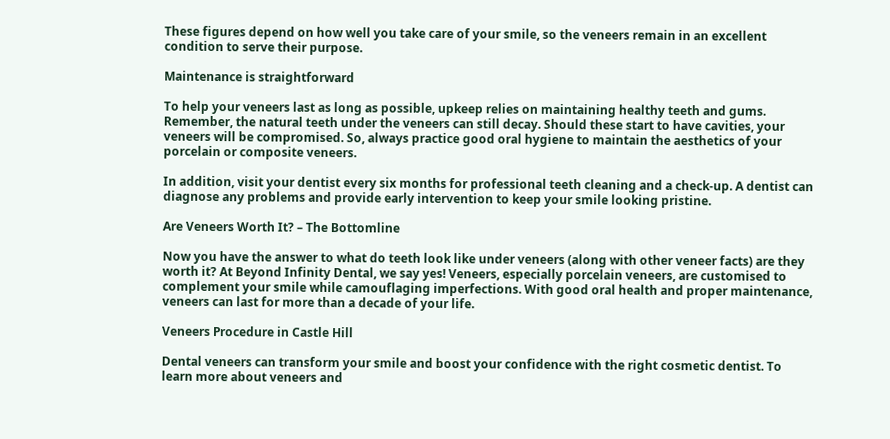These figures depend on how well you take care of your smile, so the veneers remain in an excellent condition to serve their purpose.

Maintenance is straightforward

To help your veneers last as long as possible, upkeep relies on maintaining healthy teeth and gums. Remember, the natural teeth under the veneers can still decay. Should these start to have cavities, your veneers will be compromised. So, always practice good oral hygiene to maintain the aesthetics of your porcelain or composite veneers.

In addition, visit your dentist every six months for professional teeth cleaning and a check-up. A dentist can diagnose any problems and provide early intervention to keep your smile looking pristine.

Are Veneers Worth It? – The Bottomline

Now you have the answer to what do teeth look like under veneers (along with other veneer facts) are they worth it? At Beyond Infinity Dental, we say yes! Veneers, especially porcelain veneers, are customised to complement your smile while camouflaging imperfections. With good oral health and proper maintenance, veneers can last for more than a decade of your life.

Veneers Procedure in Castle Hill

Dental veneers can transform your smile and boost your confidence with the right cosmetic dentist. To learn more about veneers and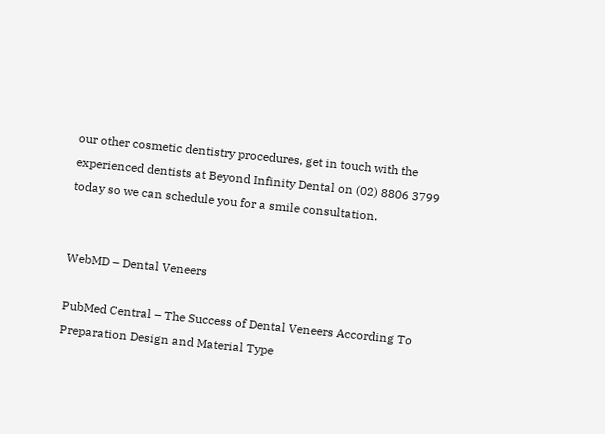our other cosmetic dentistry procedures, get in touch with the experienced dentists at Beyond Infinity Dental on (02) 8806 3799 today so we can schedule you for a smile consultation.


WebMD – Dental Veneers

PubMed Central – The Success of Dental Veneers According To Preparation Design and Material Type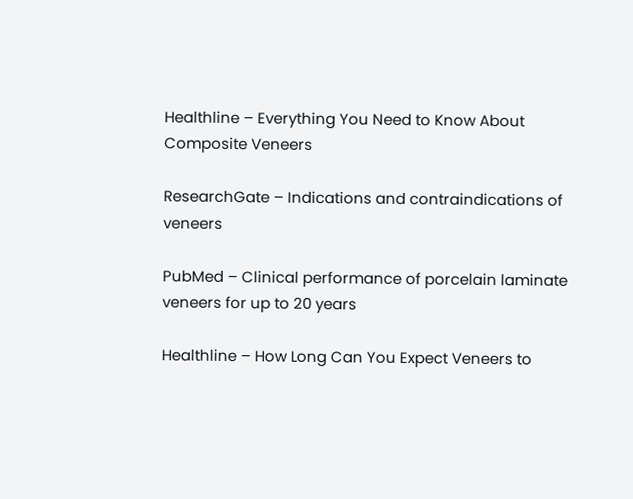Healthline – Everything You Need to Know About Composite Veneers

ResearchGate – Indications and contraindications of veneers

PubMed – Clinical performance of porcelain laminate veneers for up to 20 years

Healthline – How Long Can You Expect Veneers to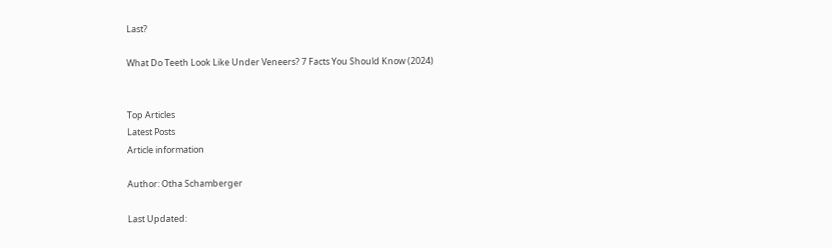Last?

What Do Teeth Look Like Under Veneers? 7 Facts You Should Know (2024)


Top Articles
Latest Posts
Article information

Author: Otha Schamberger

Last Updated: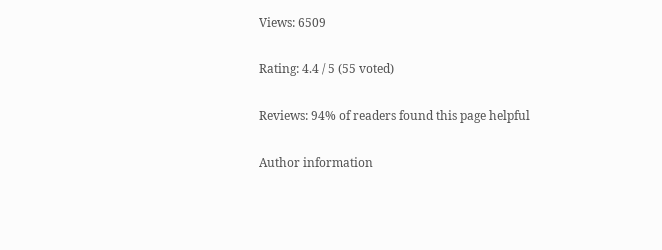Views: 6509

Rating: 4.4 / 5 (55 voted)

Reviews: 94% of readers found this page helpful

Author information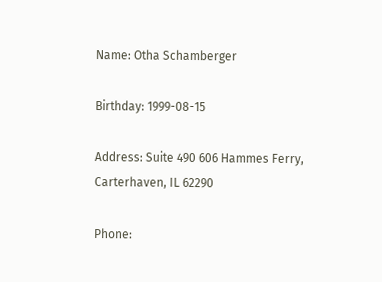Name: Otha Schamberger

Birthday: 1999-08-15

Address: Suite 490 606 Hammes Ferry, Carterhaven, IL 62290

Phone: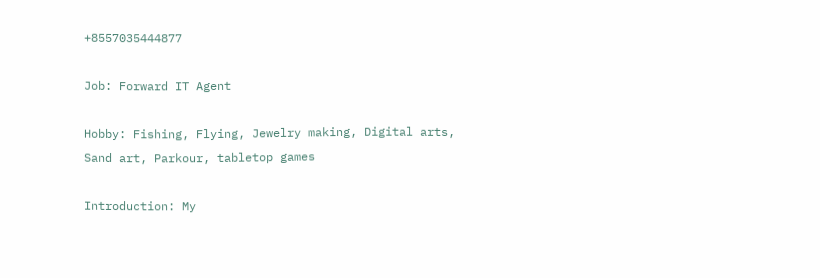+8557035444877

Job: Forward IT Agent

Hobby: Fishing, Flying, Jewelry making, Digital arts, Sand art, Parkour, tabletop games

Introduction: My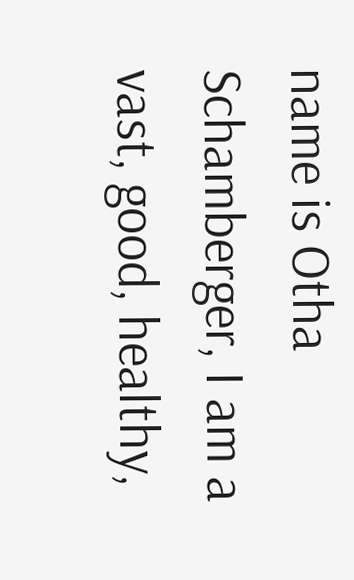name is Otha Schamberger, I am a vast, good, healthy,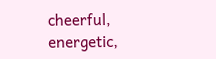cheerful, energetic,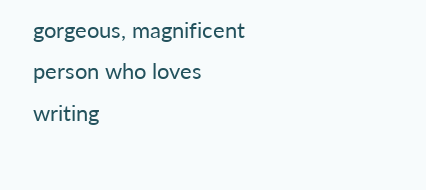gorgeous, magnificent person who loves writing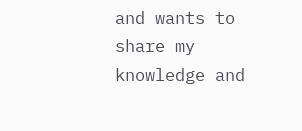and wants to share my knowledge and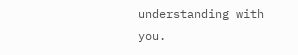understanding with you.